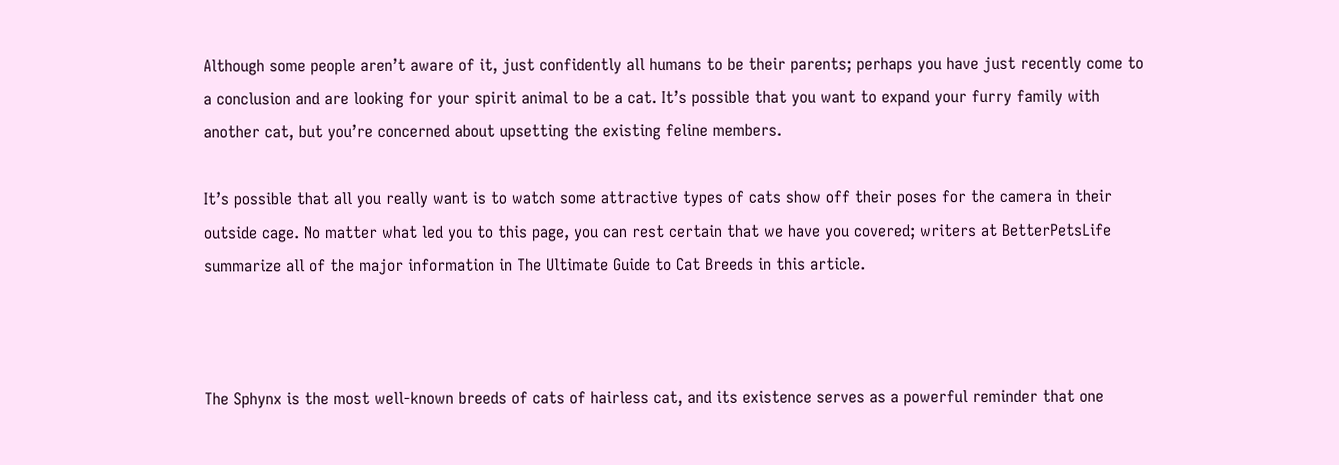Although some people aren’t aware of it, just confidently all humans to be their parents; perhaps you have just recently come to a conclusion and are looking for your spirit animal to be a cat. It’s possible that you want to expand your furry family with another cat, but you’re concerned about upsetting the existing feline members.

It’s possible that all you really want is to watch some attractive types of cats show off their poses for the camera in their outside cage. No matter what led you to this page, you can rest certain that we have you covered; writers at BetterPetsLife summarize all of the major information in The Ultimate Guide to Cat Breeds in this article.



The Sphynx is the most well-known breeds of cats of hairless cat, and its existence serves as a powerful reminder that one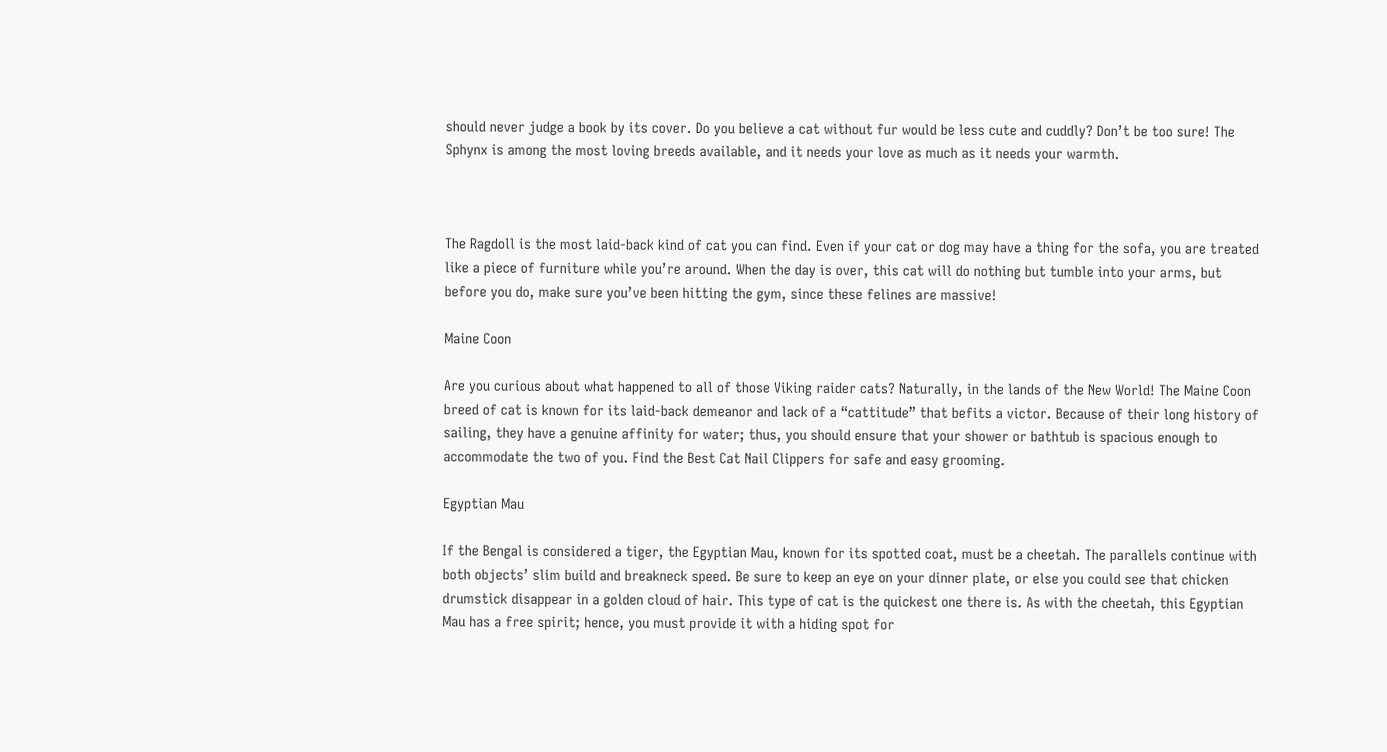should never judge a book by its cover. Do you believe a cat without fur would be less cute and cuddly? Don’t be too sure! The Sphynx is among the most loving breeds available, and it needs your love as much as it needs your warmth.



The Ragdoll is the most laid-back kind of cat you can find. Even if your cat or dog may have a thing for the sofa, you are treated like a piece of furniture while you’re around. When the day is over, this cat will do nothing but tumble into your arms, but before you do, make sure you’ve been hitting the gym, since these felines are massive!

Maine Coon

Are you curious about what happened to all of those Viking raider cats? Naturally, in the lands of the New World! The Maine Coon breed of cat is known for its laid-back demeanor and lack of a “cattitude” that befits a victor. Because of their long history of sailing, they have a genuine affinity for water; thus, you should ensure that your shower or bathtub is spacious enough to accommodate the two of you. Find the Best Cat Nail Clippers for safe and easy grooming.

Egyptian Mau

If the Bengal is considered a tiger, the Egyptian Mau, known for its spotted coat, must be a cheetah. The parallels continue with both objects’ slim build and breakneck speed. Be sure to keep an eye on your dinner plate, or else you could see that chicken drumstick disappear in a golden cloud of hair. This type of cat is the quickest one there is. As with the cheetah, this Egyptian Mau has a free spirit; hence, you must provide it with a hiding spot for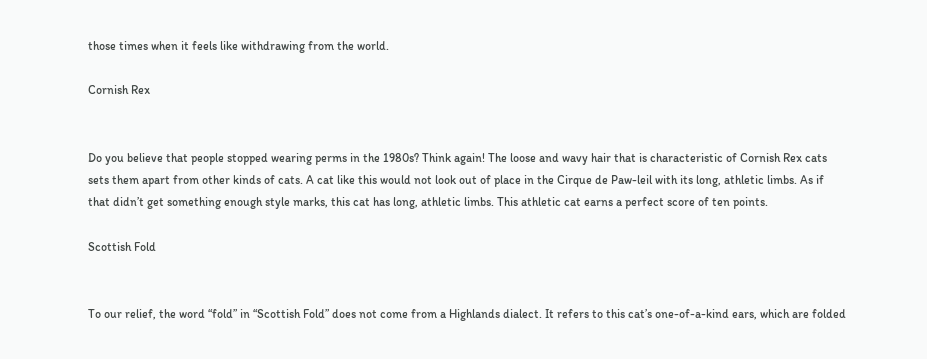those times when it feels like withdrawing from the world.

Cornish Rex


Do you believe that people stopped wearing perms in the 1980s? Think again! The loose and wavy hair that is characteristic of Cornish Rex cats sets them apart from other kinds of cats. A cat like this would not look out of place in the Cirque de Paw-leil with its long, athletic limbs. As if that didn’t get something enough style marks, this cat has long, athletic limbs. This athletic cat earns a perfect score of ten points.

Scottish Fold


To our relief, the word “fold” in “Scottish Fold” does not come from a Highlands dialect. It refers to this cat’s one-of-a-kind ears, which are folded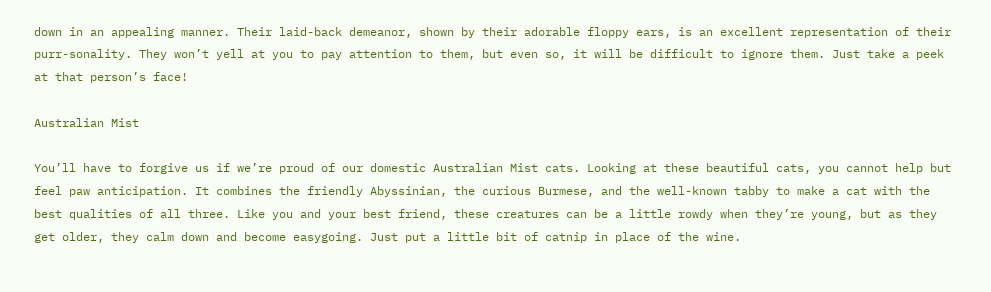down in an appealing manner. Their laid-back demeanor, shown by their adorable floppy ears, is an excellent representation of their purr-sonality. They won’t yell at you to pay attention to them, but even so, it will be difficult to ignore them. Just take a peek at that person’s face!

Australian Mist

You’ll have to forgive us if we’re proud of our domestic Australian Mist cats. Looking at these beautiful cats, you cannot help but feel paw anticipation. It combines the friendly Abyssinian, the curious Burmese, and the well-known tabby to make a cat with the best qualities of all three. Like you and your best friend, these creatures can be a little rowdy when they’re young, but as they get older, they calm down and become easygoing. Just put a little bit of catnip in place of the wine.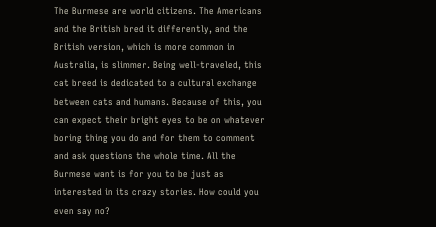The Burmese are world citizens. The Americans and the British bred it differently, and the British version, which is more common in Australia, is slimmer. Being well-traveled, this cat breed is dedicated to a cultural exchange between cats and humans. Because of this, you can expect their bright eyes to be on whatever boring thing you do and for them to comment and ask questions the whole time. All the Burmese want is for you to be just as interested in its crazy stories. How could you even say no?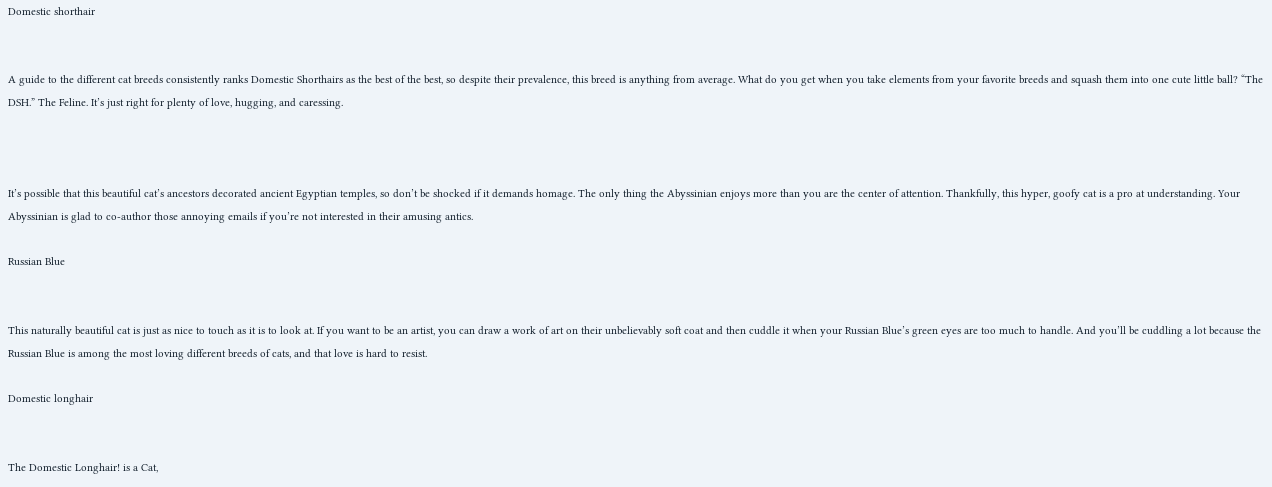Domestic shorthair


A guide to the different cat breeds consistently ranks Domestic Shorthairs as the best of the best, so despite their prevalence, this breed is anything from average. What do you get when you take elements from your favorite breeds and squash them into one cute little ball? “The DSH.” The Feline. It’s just right for plenty of love, hugging, and caressing.



It’s possible that this beautiful cat’s ancestors decorated ancient Egyptian temples, so don’t be shocked if it demands homage. The only thing the Abyssinian enjoys more than you are the center of attention. Thankfully, this hyper, goofy cat is a pro at understanding. Your Abyssinian is glad to co-author those annoying emails if you’re not interested in their amusing antics.

Russian Blue


This naturally beautiful cat is just as nice to touch as it is to look at. If you want to be an artist, you can draw a work of art on their unbelievably soft coat and then cuddle it when your Russian Blue’s green eyes are too much to handle. And you’ll be cuddling a lot because the Russian Blue is among the most loving different breeds of cats, and that love is hard to resist.

Domestic longhair


The Domestic Longhair! is a Cat,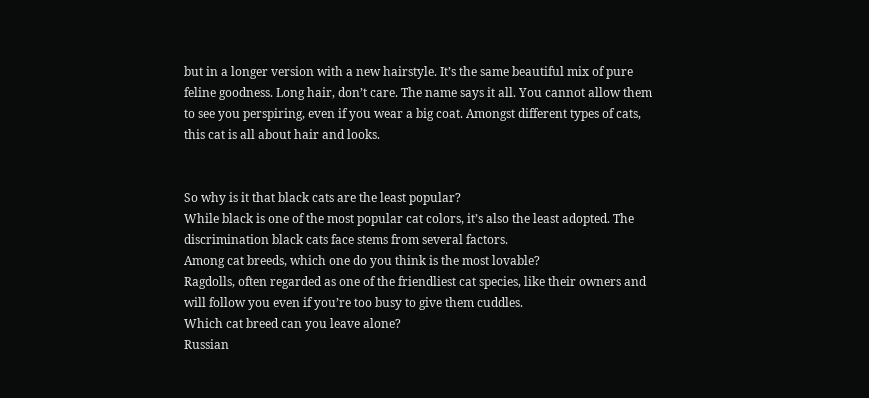but in a longer version with a new hairstyle. It’s the same beautiful mix of pure feline goodness. Long hair, don’t care. The name says it all. You cannot allow them to see you perspiring, even if you wear a big coat. Amongst different types of cats, this cat is all about hair and looks.


So why is it that black cats are the least popular?
While black is one of the most popular cat colors, it’s also the least adopted. The discrimination black cats face stems from several factors.
Among cat breeds, which one do you think is the most lovable?
Ragdolls, often regarded as one of the friendliest cat species, like their owners and will follow you even if you’re too busy to give them cuddles.
Which cat breed can you leave alone?
Russian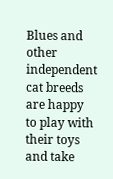Blues and other independent cat breeds are happy to play with their toys and take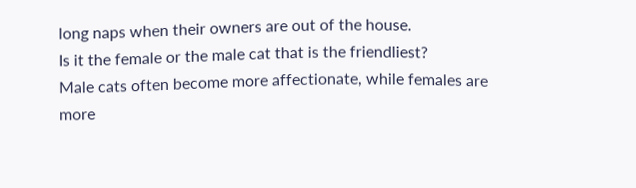long naps when their owners are out of the house.
Is it the female or the male cat that is the friendliest?
Male cats often become more affectionate, while females are more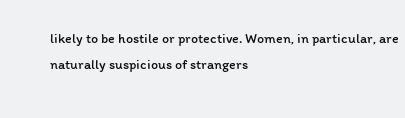likely to be hostile or protective. Women, in particular, are naturally suspicious of strangers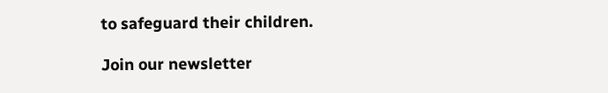to safeguard their children.

Join our newsletter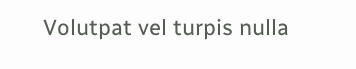Volutpat vel turpis nulla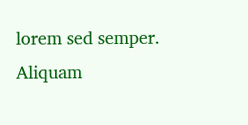lorem sed semper. Aliquam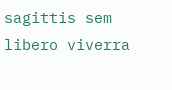sagittis sem libero viverra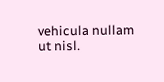vehicula nullam ut nisl.